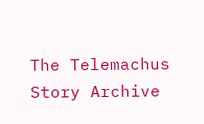The Telemachus Story Archive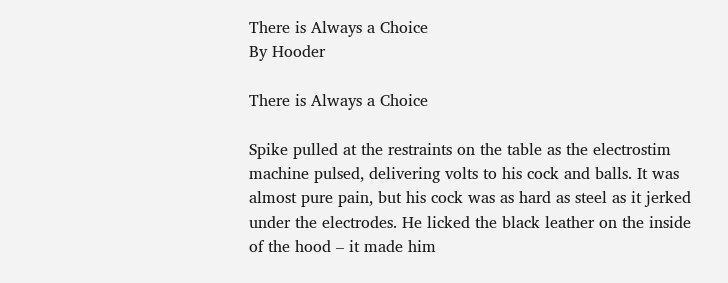There is Always a Choice
By Hooder

There is Always a Choice

Spike pulled at the restraints on the table as the electrostim machine pulsed, delivering volts to his cock and balls. It was almost pure pain, but his cock was as hard as steel as it jerked under the electrodes. He licked the black leather on the inside of the hood – it made him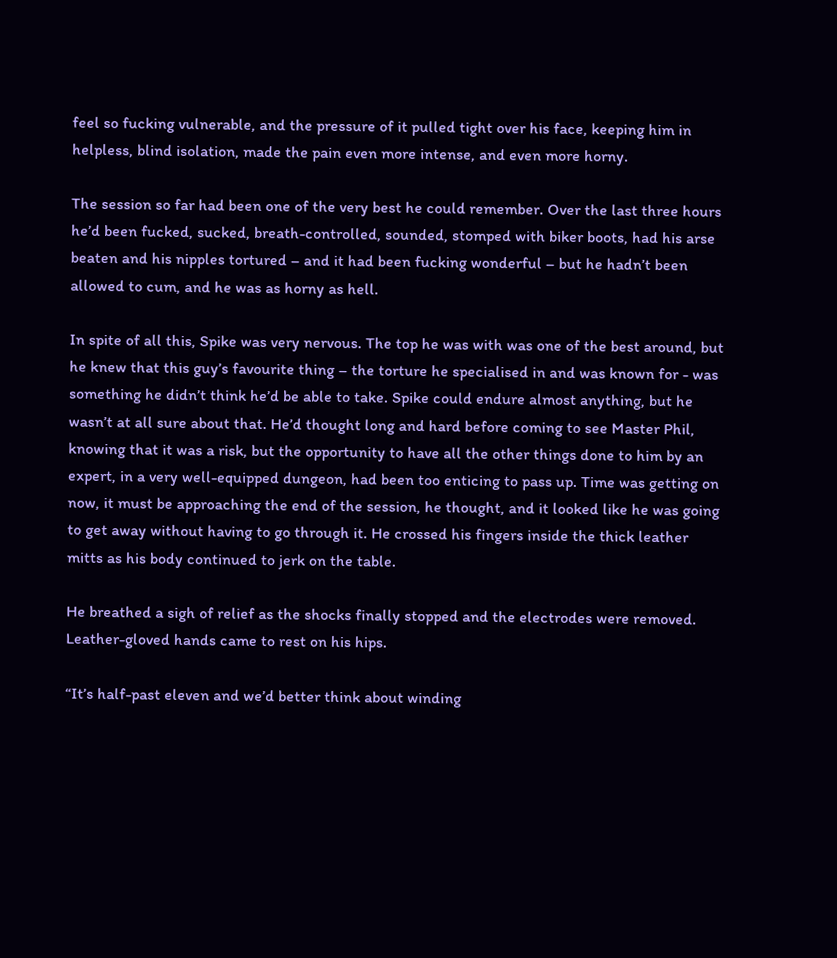feel so fucking vulnerable, and the pressure of it pulled tight over his face, keeping him in helpless, blind isolation, made the pain even more intense, and even more horny.

The session so far had been one of the very best he could remember. Over the last three hours he’d been fucked, sucked, breath-controlled, sounded, stomped with biker boots, had his arse beaten and his nipples tortured – and it had been fucking wonderful – but he hadn’t been allowed to cum, and he was as horny as hell.

In spite of all this, Spike was very nervous. The top he was with was one of the best around, but he knew that this guy’s favourite thing – the torture he specialised in and was known for - was something he didn’t think he’d be able to take. Spike could endure almost anything, but he wasn’t at all sure about that. He’d thought long and hard before coming to see Master Phil, knowing that it was a risk, but the opportunity to have all the other things done to him by an expert, in a very well-equipped dungeon, had been too enticing to pass up. Time was getting on now, it must be approaching the end of the session, he thought, and it looked like he was going to get away without having to go through it. He crossed his fingers inside the thick leather mitts as his body continued to jerk on the table.

He breathed a sigh of relief as the shocks finally stopped and the electrodes were removed. Leather-gloved hands came to rest on his hips.

“It’s half-past eleven and we’d better think about winding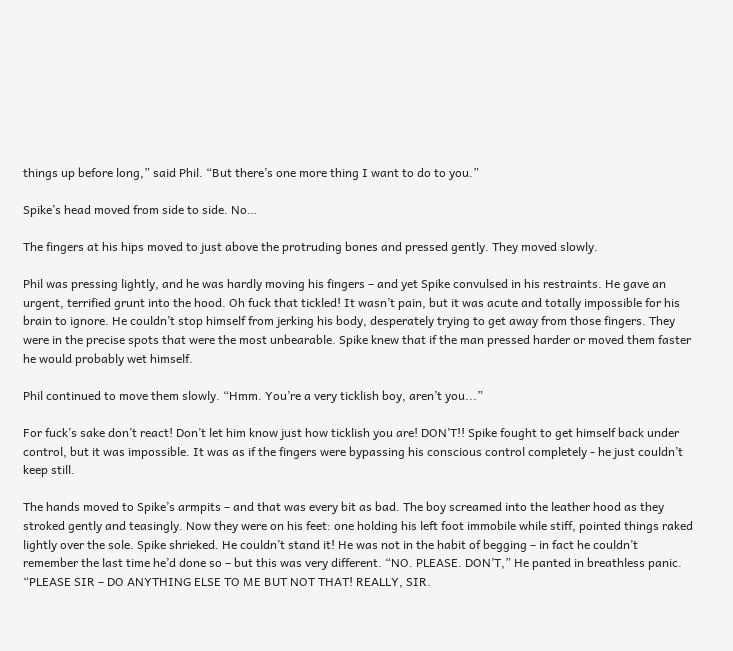things up before long,” said Phil. “But there’s one more thing I want to do to you.”

Spike’s head moved from side to side. No…

The fingers at his hips moved to just above the protruding bones and pressed gently. They moved slowly.

Phil was pressing lightly, and he was hardly moving his fingers – and yet Spike convulsed in his restraints. He gave an urgent, terrified grunt into the hood. Oh fuck that tickled! It wasn’t pain, but it was acute and totally impossible for his brain to ignore. He couldn’t stop himself from jerking his body, desperately trying to get away from those fingers. They were in the precise spots that were the most unbearable. Spike knew that if the man pressed harder or moved them faster he would probably wet himself.

Phil continued to move them slowly. “Hmm. You’re a very ticklish boy, aren’t you...”

For fuck’s sake don’t react! Don’t let him know just how ticklish you are! DON’T!! Spike fought to get himself back under control, but it was impossible. It was as if the fingers were bypassing his conscious control completely - he just couldn’t keep still.

The hands moved to Spike’s armpits – and that was every bit as bad. The boy screamed into the leather hood as they stroked gently and teasingly. Now they were on his feet: one holding his left foot immobile while stiff, pointed things raked lightly over the sole. Spike shrieked. He couldn’t stand it! He was not in the habit of begging – in fact he couldn’t remember the last time he’d done so – but this was very different. “NO. PLEASE. DON’T,” He panted in breathless panic. “PLEASE SIR – DO ANYTHING ELSE TO ME BUT NOT THAT! REALLY, SIR.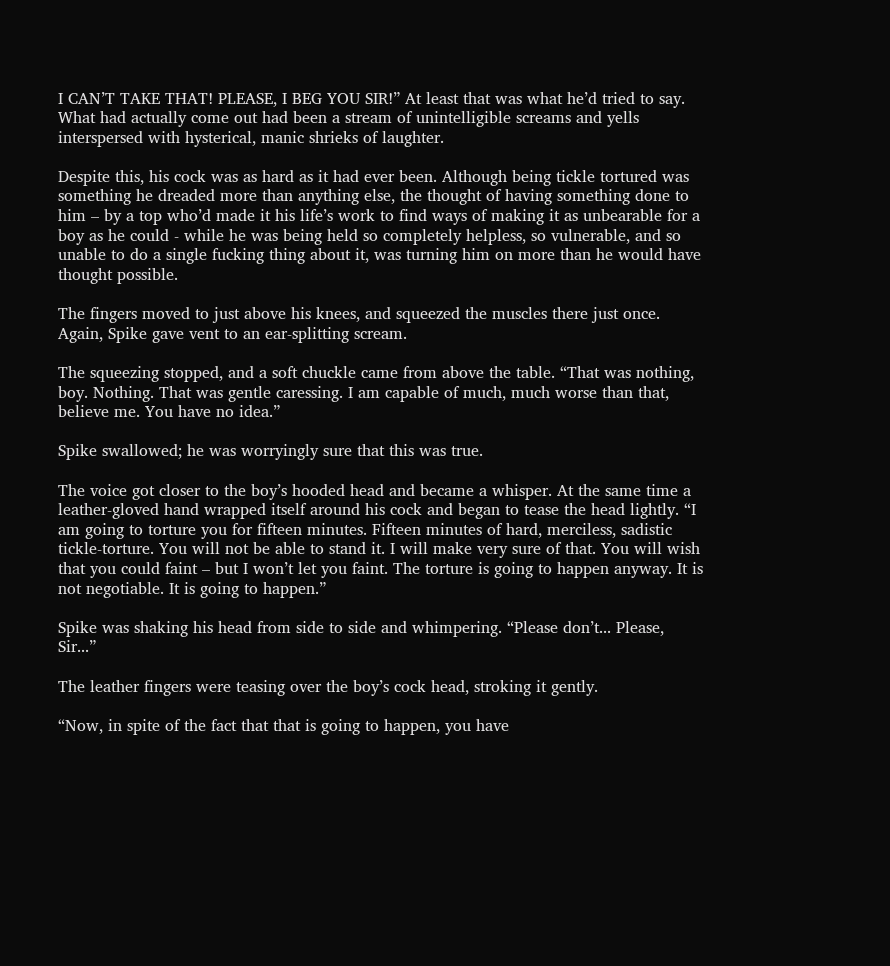I CAN’T TAKE THAT! PLEASE, I BEG YOU SIR!” At least that was what he’d tried to say. What had actually come out had been a stream of unintelligible screams and yells interspersed with hysterical, manic shrieks of laughter.

Despite this, his cock was as hard as it had ever been. Although being tickle tortured was something he dreaded more than anything else, the thought of having something done to him – by a top who’d made it his life’s work to find ways of making it as unbearable for a boy as he could - while he was being held so completely helpless, so vulnerable, and so unable to do a single fucking thing about it, was turning him on more than he would have thought possible.

The fingers moved to just above his knees, and squeezed the muscles there just once. Again, Spike gave vent to an ear-splitting scream.

The squeezing stopped, and a soft chuckle came from above the table. “That was nothing, boy. Nothing. That was gentle caressing. I am capable of much, much worse than that, believe me. You have no idea.”

Spike swallowed; he was worryingly sure that this was true.

The voice got closer to the boy’s hooded head and became a whisper. At the same time a leather-gloved hand wrapped itself around his cock and began to tease the head lightly. “I am going to torture you for fifteen minutes. Fifteen minutes of hard, merciless, sadistic tickle-torture. You will not be able to stand it. I will make very sure of that. You will wish that you could faint – but I won’t let you faint. The torture is going to happen anyway. It is not negotiable. It is going to happen.”

Spike was shaking his head from side to side and whimpering. “Please don’t... Please, Sir...”

The leather fingers were teasing over the boy’s cock head, stroking it gently.

“Now, in spite of the fact that that is going to happen, you have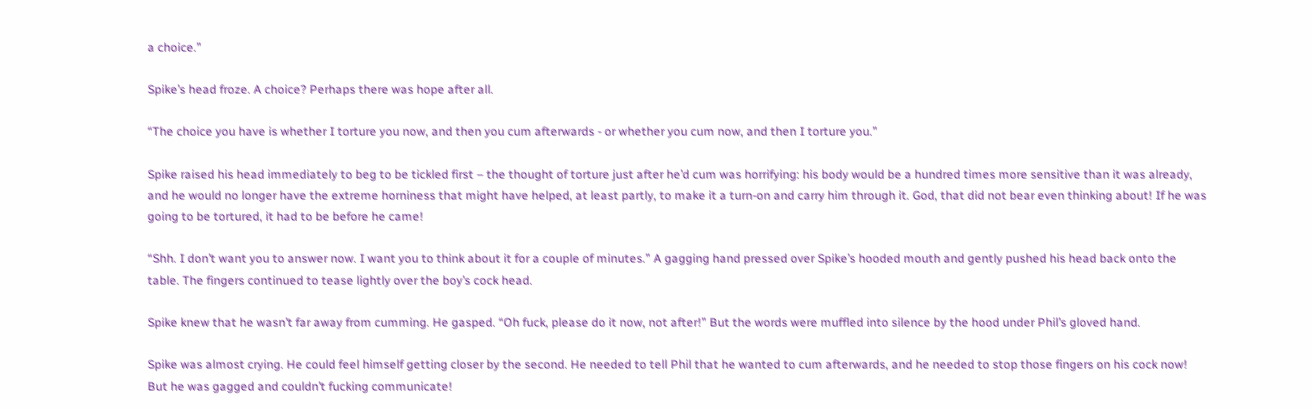a choice.”

Spike’s head froze. A choice? Perhaps there was hope after all.

“The choice you have is whether I torture you now, and then you cum afterwards - or whether you cum now, and then I torture you.”

Spike raised his head immediately to beg to be tickled first – the thought of torture just after he’d cum was horrifying: his body would be a hundred times more sensitive than it was already, and he would no longer have the extreme horniness that might have helped, at least partly, to make it a turn-on and carry him through it. God, that did not bear even thinking about! If he was going to be tortured, it had to be before he came!

“Shh. I don’t want you to answer now. I want you to think about it for a couple of minutes.” A gagging hand pressed over Spike’s hooded mouth and gently pushed his head back onto the table. The fingers continued to tease lightly over the boy’s cock head.

Spike knew that he wasn’t far away from cumming. He gasped. “Oh fuck, please do it now, not after!” But the words were muffled into silence by the hood under Phil’s gloved hand.

Spike was almost crying. He could feel himself getting closer by the second. He needed to tell Phil that he wanted to cum afterwards, and he needed to stop those fingers on his cock now! But he was gagged and couldn’t fucking communicate!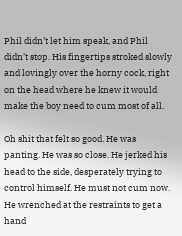Phil didn’t let him speak, and Phil didn’t stop. His fingertips stroked slowly and lovingly over the horny cock, right on the head where he knew it would make the boy need to cum most of all.

Oh shit that felt so good. He was panting. He was so close. He jerked his head to the side, desperately trying to control himself. He must not cum now. He wrenched at the restraints to get a hand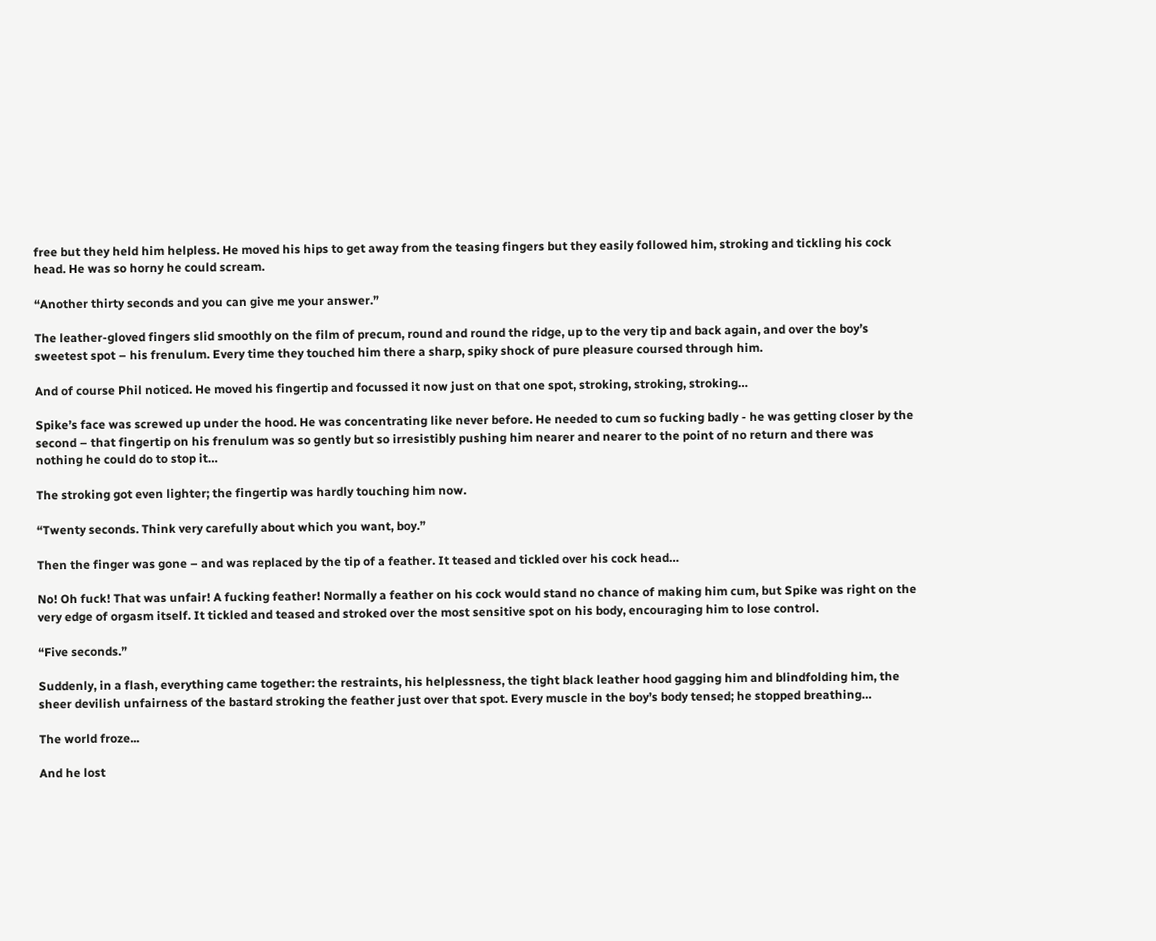free but they held him helpless. He moved his hips to get away from the teasing fingers but they easily followed him, stroking and tickling his cock head. He was so horny he could scream.

“Another thirty seconds and you can give me your answer.”

The leather-gloved fingers slid smoothly on the film of precum, round and round the ridge, up to the very tip and back again, and over the boy’s sweetest spot – his frenulum. Every time they touched him there a sharp, spiky shock of pure pleasure coursed through him.

And of course Phil noticed. He moved his fingertip and focussed it now just on that one spot, stroking, stroking, stroking…

Spike’s face was screwed up under the hood. He was concentrating like never before. He needed to cum so fucking badly - he was getting closer by the second – that fingertip on his frenulum was so gently but so irresistibly pushing him nearer and nearer to the point of no return and there was nothing he could do to stop it…

The stroking got even lighter; the fingertip was hardly touching him now.

“Twenty seconds. Think very carefully about which you want, boy.”

Then the finger was gone – and was replaced by the tip of a feather. It teased and tickled over his cock head…

No! Oh fuck! That was unfair! A fucking feather! Normally a feather on his cock would stand no chance of making him cum, but Spike was right on the very edge of orgasm itself. It tickled and teased and stroked over the most sensitive spot on his body, encouraging him to lose control.

“Five seconds.”

Suddenly, in a flash, everything came together: the restraints, his helplessness, the tight black leather hood gagging him and blindfolding him, the sheer devilish unfairness of the bastard stroking the feather just over that spot. Every muscle in the boy’s body tensed; he stopped breathing…

The world froze...

And he lost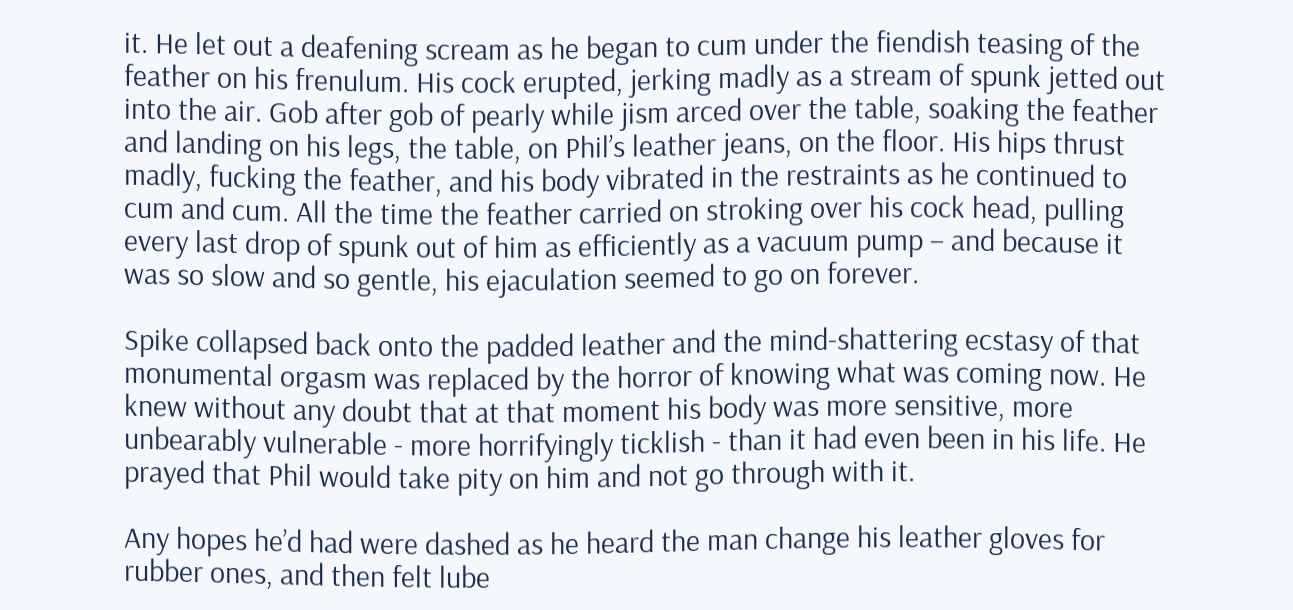it. He let out a deafening scream as he began to cum under the fiendish teasing of the feather on his frenulum. His cock erupted, jerking madly as a stream of spunk jetted out into the air. Gob after gob of pearly while jism arced over the table, soaking the feather and landing on his legs, the table, on Phil’s leather jeans, on the floor. His hips thrust madly, fucking the feather, and his body vibrated in the restraints as he continued to cum and cum. All the time the feather carried on stroking over his cock head, pulling every last drop of spunk out of him as efficiently as a vacuum pump – and because it was so slow and so gentle, his ejaculation seemed to go on forever.

Spike collapsed back onto the padded leather and the mind-shattering ecstasy of that monumental orgasm was replaced by the horror of knowing what was coming now. He knew without any doubt that at that moment his body was more sensitive, more unbearably vulnerable - more horrifyingly ticklish - than it had even been in his life. He prayed that Phil would take pity on him and not go through with it.

Any hopes he’d had were dashed as he heard the man change his leather gloves for rubber ones, and then felt lube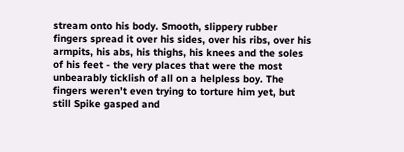stream onto his body. Smooth, slippery rubber fingers spread it over his sides, over his ribs, over his armpits, his abs, his thighs, his knees and the soles of his feet - the very places that were the most unbearably ticklish of all on a helpless boy. The fingers weren’t even trying to torture him yet, but still Spike gasped and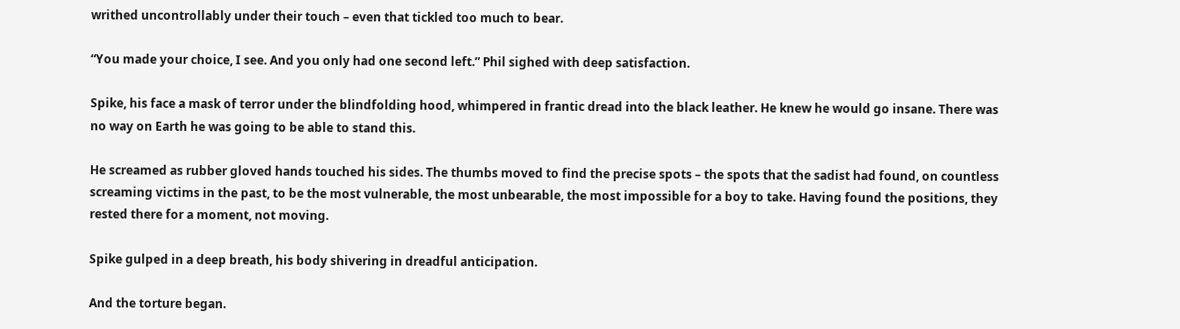writhed uncontrollably under their touch – even that tickled too much to bear.

“You made your choice, I see. And you only had one second left.” Phil sighed with deep satisfaction.

Spike, his face a mask of terror under the blindfolding hood, whimpered in frantic dread into the black leather. He knew he would go insane. There was no way on Earth he was going to be able to stand this.

He screamed as rubber gloved hands touched his sides. The thumbs moved to find the precise spots – the spots that the sadist had found, on countless screaming victims in the past, to be the most vulnerable, the most unbearable, the most impossible for a boy to take. Having found the positions, they rested there for a moment, not moving.

Spike gulped in a deep breath, his body shivering in dreadful anticipation.

And the torture began.